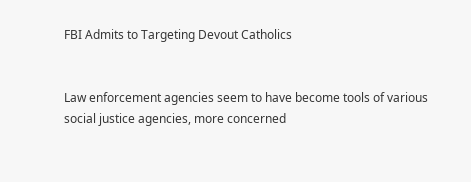FBI Admits to Targeting Devout Catholics


Law enforcement agencies seem to have become tools of various social justice agencies, more concerned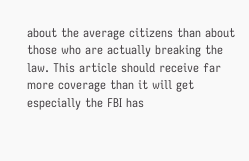about the average citizens than about those who are actually breaking the law. This article should receive far more coverage than it will get especially the FBI has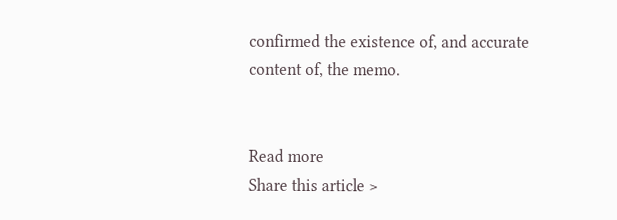confirmed the existence of, and accurate content of, the memo.


Read more
Share this article >